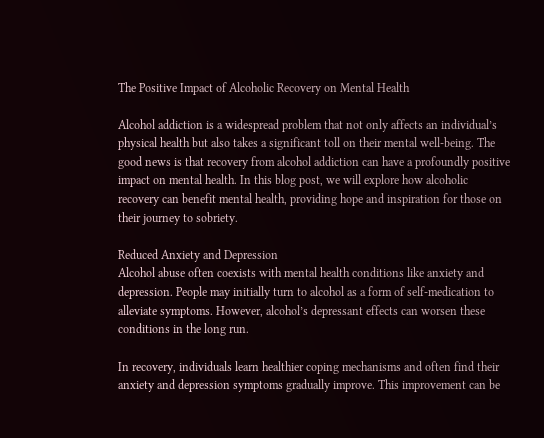The Positive Impact of Alcoholic Recovery on Mental Health

Alcohol addiction is a widespread problem that not only affects an individual’s physical health but also takes a significant toll on their mental well-being. The good news is that recovery from alcohol addiction can have a profoundly positive impact on mental health. In this blog post, we will explore how alcoholic recovery can benefit mental health, providing hope and inspiration for those on their journey to sobriety.

Reduced Anxiety and Depression
Alcohol abuse often coexists with mental health conditions like anxiety and depression. People may initially turn to alcohol as a form of self-medication to alleviate symptoms. However, alcohol’s depressant effects can worsen these conditions in the long run.

In recovery, individuals learn healthier coping mechanisms and often find their anxiety and depression symptoms gradually improve. This improvement can be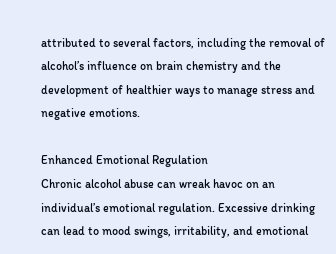attributed to several factors, including the removal of alcohol’s influence on brain chemistry and the development of healthier ways to manage stress and negative emotions.

Enhanced Emotional Regulation
Chronic alcohol abuse can wreak havoc on an individual’s emotional regulation. Excessive drinking can lead to mood swings, irritability, and emotional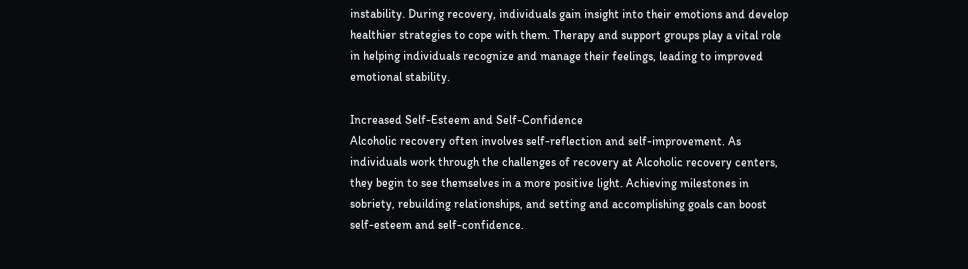instability. During recovery, individuals gain insight into their emotions and develop healthier strategies to cope with them. Therapy and support groups play a vital role in helping individuals recognize and manage their feelings, leading to improved emotional stability.

Increased Self-Esteem and Self-Confidence
Alcoholic recovery often involves self-reflection and self-improvement. As individuals work through the challenges of recovery at Alcoholic recovery centers, they begin to see themselves in a more positive light. Achieving milestones in sobriety, rebuilding relationships, and setting and accomplishing goals can boost self-esteem and self-confidence.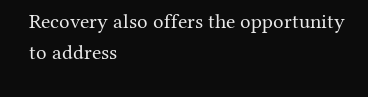Recovery also offers the opportunity to address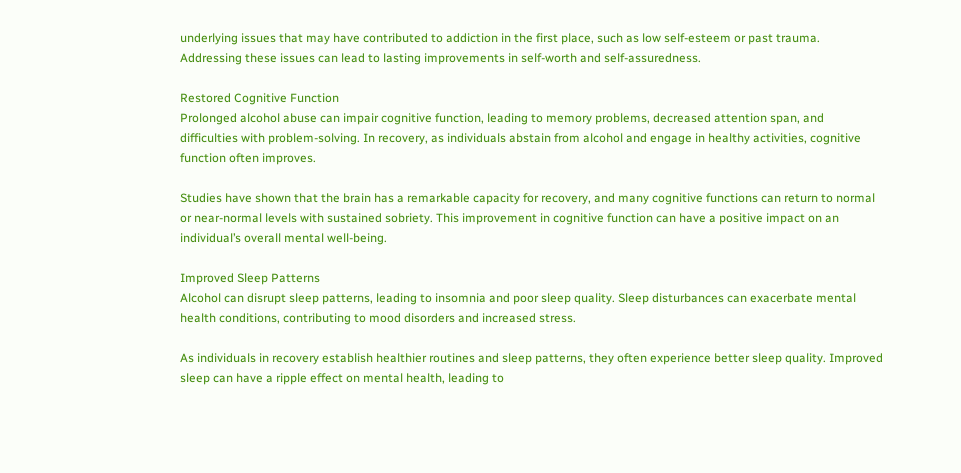underlying issues that may have contributed to addiction in the first place, such as low self-esteem or past trauma. Addressing these issues can lead to lasting improvements in self-worth and self-assuredness.

Restored Cognitive Function
Prolonged alcohol abuse can impair cognitive function, leading to memory problems, decreased attention span, and difficulties with problem-solving. In recovery, as individuals abstain from alcohol and engage in healthy activities, cognitive function often improves.

Studies have shown that the brain has a remarkable capacity for recovery, and many cognitive functions can return to normal or near-normal levels with sustained sobriety. This improvement in cognitive function can have a positive impact on an individual’s overall mental well-being.

Improved Sleep Patterns
Alcohol can disrupt sleep patterns, leading to insomnia and poor sleep quality. Sleep disturbances can exacerbate mental health conditions, contributing to mood disorders and increased stress.

As individuals in recovery establish healthier routines and sleep patterns, they often experience better sleep quality. Improved sleep can have a ripple effect on mental health, leading to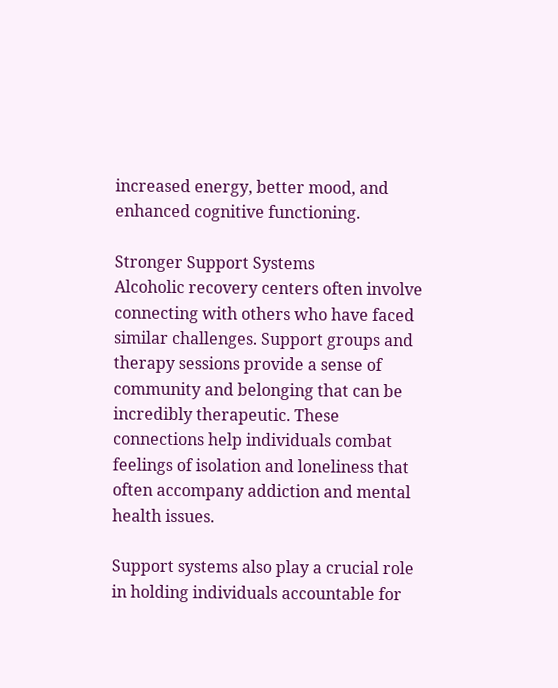increased energy, better mood, and enhanced cognitive functioning.

Stronger Support Systems
Alcoholic recovery centers often involve connecting with others who have faced similar challenges. Support groups and therapy sessions provide a sense of community and belonging that can be incredibly therapeutic. These connections help individuals combat feelings of isolation and loneliness that often accompany addiction and mental health issues.

Support systems also play a crucial role in holding individuals accountable for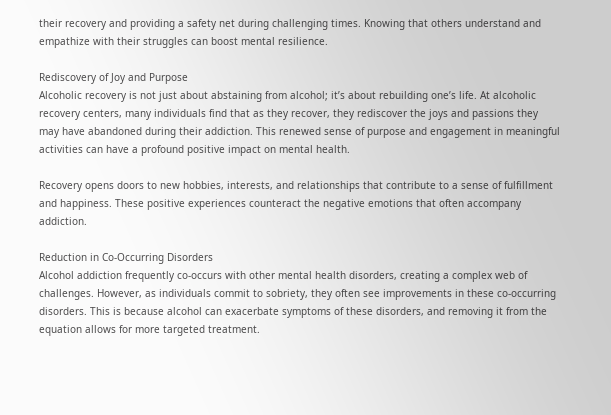their recovery and providing a safety net during challenging times. Knowing that others understand and empathize with their struggles can boost mental resilience.

Rediscovery of Joy and Purpose
Alcoholic recovery is not just about abstaining from alcohol; it’s about rebuilding one’s life. At alcoholic recovery centers, many individuals find that as they recover, they rediscover the joys and passions they may have abandoned during their addiction. This renewed sense of purpose and engagement in meaningful activities can have a profound positive impact on mental health.

Recovery opens doors to new hobbies, interests, and relationships that contribute to a sense of fulfillment and happiness. These positive experiences counteract the negative emotions that often accompany addiction.

Reduction in Co-Occurring Disorders
Alcohol addiction frequently co-occurs with other mental health disorders, creating a complex web of challenges. However, as individuals commit to sobriety, they often see improvements in these co-occurring disorders. This is because alcohol can exacerbate symptoms of these disorders, and removing it from the equation allows for more targeted treatment.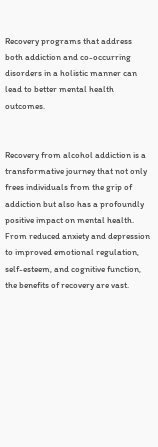Recovery programs that address both addiction and co-occurring disorders in a holistic manner can lead to better mental health outcomes.


Recovery from alcohol addiction is a transformative journey that not only frees individuals from the grip of addiction but also has a profoundly positive impact on mental health. From reduced anxiety and depression to improved emotional regulation, self-esteem, and cognitive function, the benefits of recovery are vast.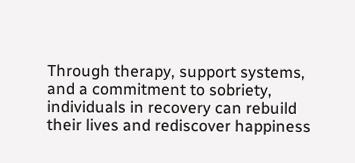Through therapy, support systems, and a commitment to sobriety, individuals in recovery can rebuild their lives and rediscover happiness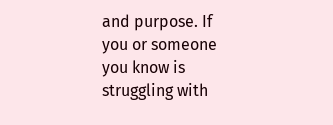and purpose. If you or someone you know is struggling with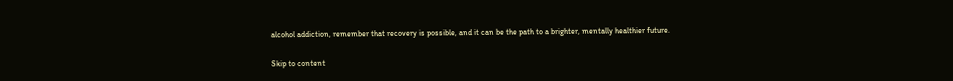alcohol addiction, remember that recovery is possible, and it can be the path to a brighter, mentally healthier future.

Skip to content